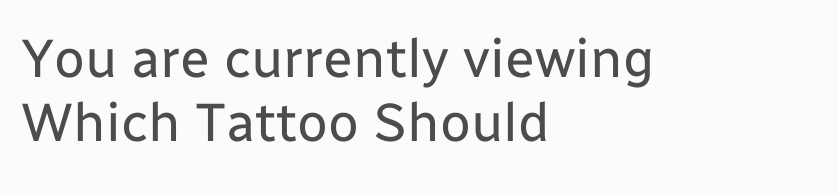You are currently viewing Which Tattoo Should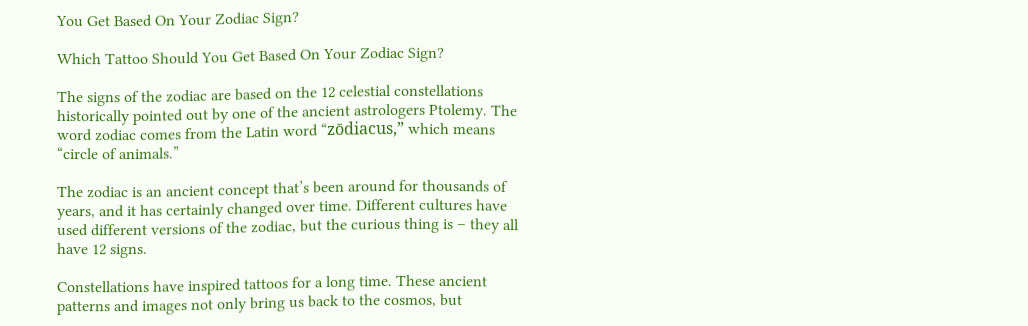You Get Based On Your Zodiac Sign?

Which Tattoo Should You Get Based On Your Zodiac Sign?

The signs of the zodiac are based on the 12 celestial constellations historically pointed out by one of the ancient astrologers Ptolemy. The word zodiac comes from the Latin word “zōdiacus,” which means “circle of animals.”

The zodiac is an ancient concept that’s been around for thousands of years, and it has certainly changed over time. Different cultures have used different versions of the zodiac, but the curious thing is – they all have 12 signs.

Constellations have inspired tattoos for a long time. These ancient patterns and images not only bring us back to the cosmos, but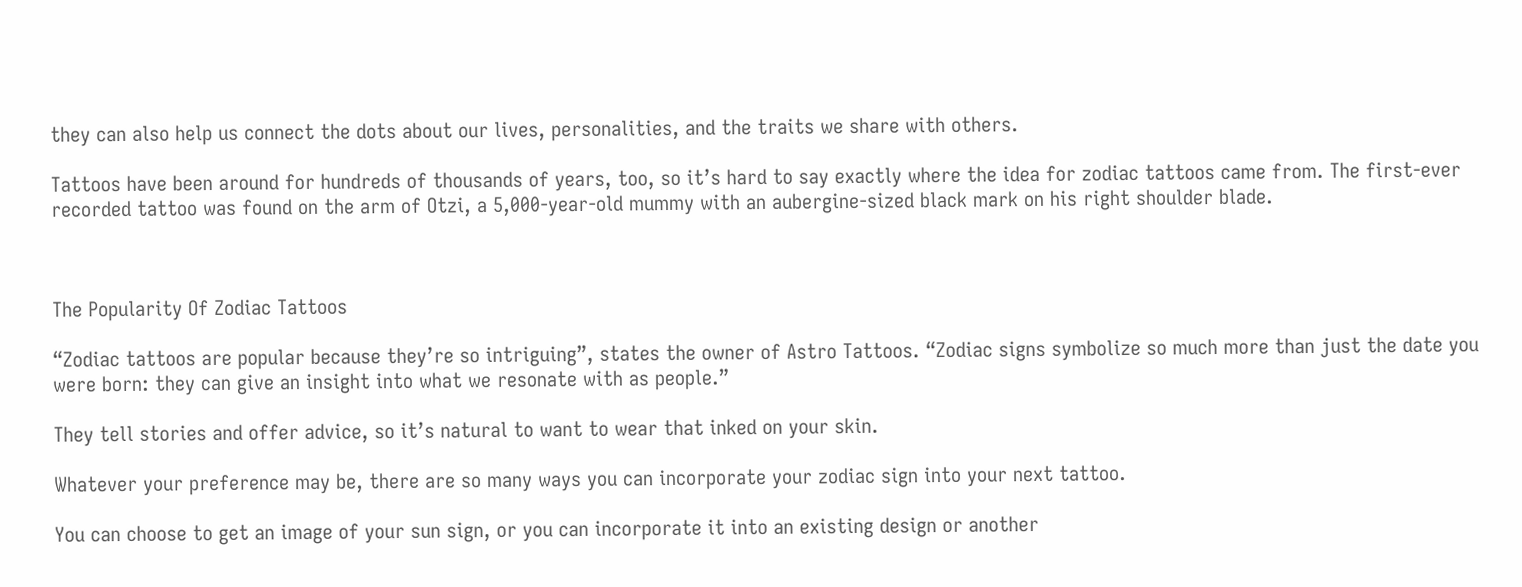they can also help us connect the dots about our lives, personalities, and the traits we share with others.

Tattoos have been around for hundreds of thousands of years, too, so it’s hard to say exactly where the idea for zodiac tattoos came from. The first-ever recorded tattoo was found on the arm of Otzi, a 5,000-year-old mummy with an aubergine-sized black mark on his right shoulder blade.



The Popularity Of Zodiac Tattoos

“Zodiac tattoos are popular because they’re so intriguing”, states the owner of Astro Tattoos. “Zodiac signs symbolize so much more than just the date you were born: they can give an insight into what we resonate with as people.”

They tell stories and offer advice, so it’s natural to want to wear that inked on your skin.

Whatever your preference may be, there are so many ways you can incorporate your zodiac sign into your next tattoo.

You can choose to get an image of your sun sign, or you can incorporate it into an existing design or another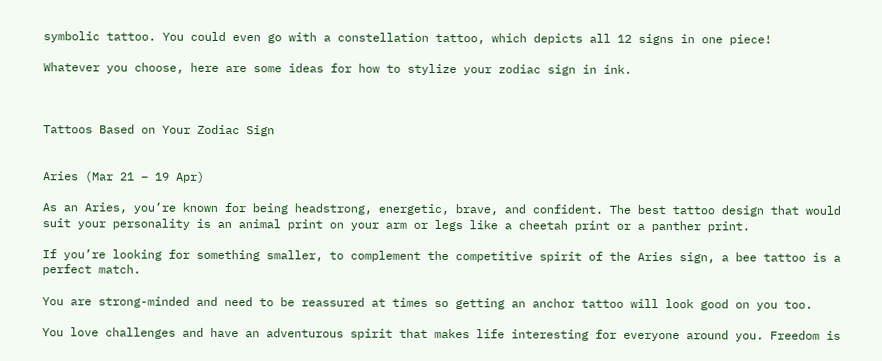symbolic tattoo. You could even go with a constellation tattoo, which depicts all 12 signs in one piece!

Whatever you choose, here are some ideas for how to stylize your zodiac sign in ink.



Tattoos Based on Your Zodiac Sign


Aries (Mar 21 – 19 Apr)

As an Aries, you’re known for being headstrong, energetic, brave, and confident. The best tattoo design that would suit your personality is an animal print on your arm or legs like a cheetah print or a panther print.

If you’re looking for something smaller, to complement the competitive spirit of the Aries sign, a bee tattoo is a perfect match.

You are strong-minded and need to be reassured at times so getting an anchor tattoo will look good on you too.

You love challenges and have an adventurous spirit that makes life interesting for everyone around you. Freedom is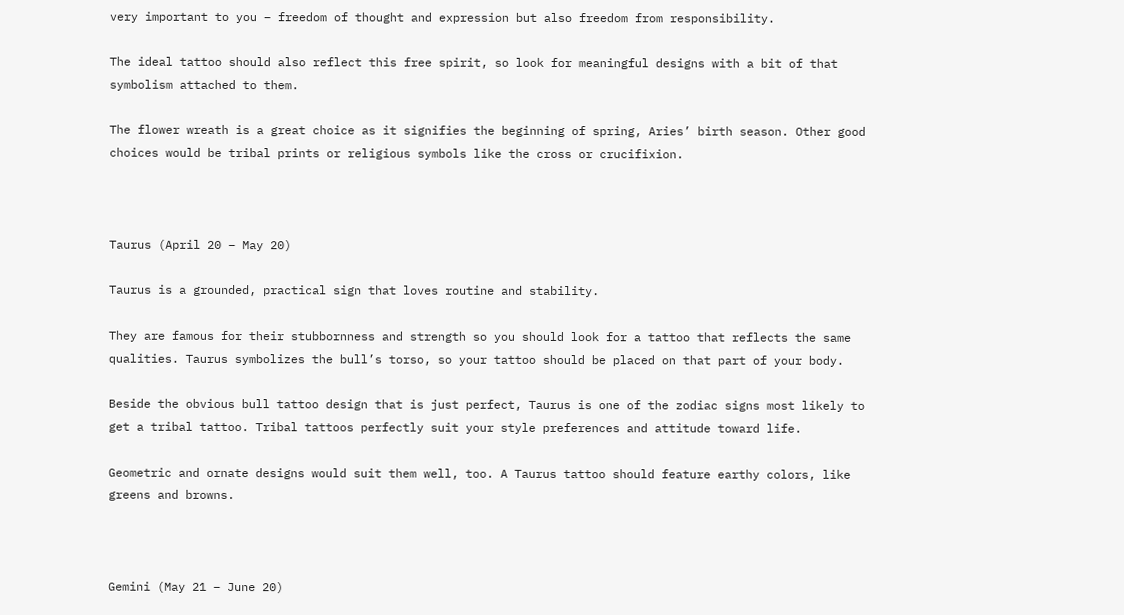very important to you – freedom of thought and expression but also freedom from responsibility.

The ideal tattoo should also reflect this free spirit, so look for meaningful designs with a bit of that symbolism attached to them.

The flower wreath is a great choice as it signifies the beginning of spring, Aries’ birth season. Other good choices would be tribal prints or religious symbols like the cross or crucifixion.



Taurus (April 20 – May 20)

Taurus is a grounded, practical sign that loves routine and stability.

They are famous for their stubbornness and strength so you should look for a tattoo that reflects the same qualities. Taurus symbolizes the bull’s torso, so your tattoo should be placed on that part of your body.

Beside the obvious bull tattoo design that is just perfect, Taurus is one of the zodiac signs most likely to get a tribal tattoo. Tribal tattoos perfectly suit your style preferences and attitude toward life.

Geometric and ornate designs would suit them well, too. A Taurus tattoo should feature earthy colors, like greens and browns.



Gemini (May 21 – June 20)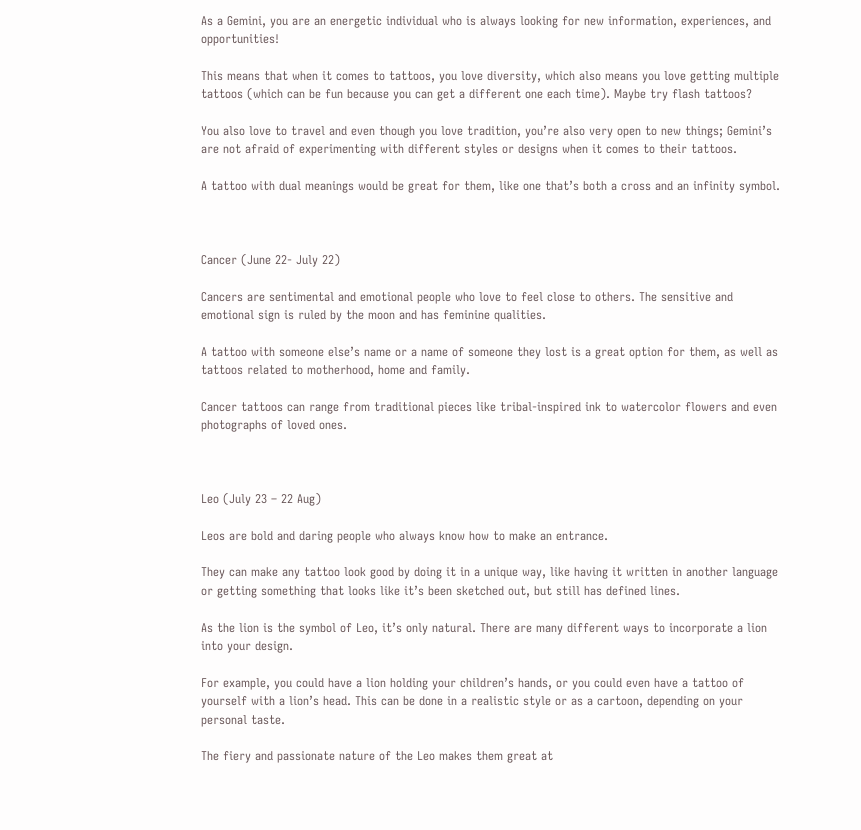As a Gemini, you are an energetic individual who is always looking for new information, experiences, and opportunities!

This means that when it comes to tattoos, you love diversity, which also means you love getting multiple tattoos (which can be fun because you can get a different one each time). Maybe try flash tattoos?

You also love to travel and even though you love tradition, you’re also very open to new things; Gemini’s are not afraid of experimenting with different styles or designs when it comes to their tattoos.

A tattoo with dual meanings would be great for them, like one that’s both a cross and an infinity symbol.



Cancer (June 22- July 22)

Cancers are sentimental and emotional people who love to feel close to others. The sensitive and emotional sign is ruled by the moon and has feminine qualities.

A tattoo with someone else’s name or a name of someone they lost is a great option for them, as well as tattoos related to motherhood, home and family.

Cancer tattoos can range from traditional pieces like tribal-inspired ink to watercolor flowers and even photographs of loved ones.



Leo (July 23 – 22 Aug)

Leos are bold and daring people who always know how to make an entrance.

They can make any tattoo look good by doing it in a unique way, like having it written in another language or getting something that looks like it’s been sketched out, but still has defined lines.

As the lion is the symbol of Leo, it’s only natural. There are many different ways to incorporate a lion into your design.

For example, you could have a lion holding your children’s hands, or you could even have a tattoo of yourself with a lion’s head. This can be done in a realistic style or as a cartoon, depending on your personal taste.

The fiery and passionate nature of the Leo makes them great at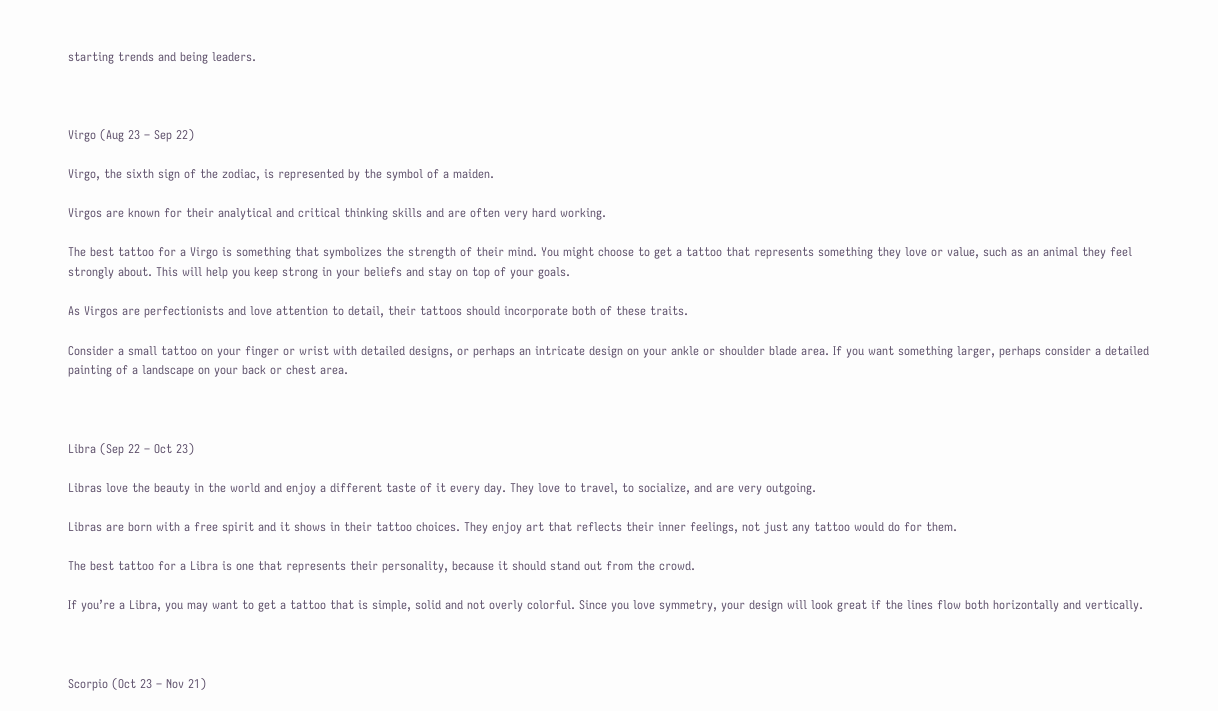starting trends and being leaders.



Virgo (Aug 23 – Sep 22)

Virgo, the sixth sign of the zodiac, is represented by the symbol of a maiden.

Virgos are known for their analytical and critical thinking skills and are often very hard working.

The best tattoo for a Virgo is something that symbolizes the strength of their mind. You might choose to get a tattoo that represents something they love or value, such as an animal they feel strongly about. This will help you keep strong in your beliefs and stay on top of your goals.

As Virgos are perfectionists and love attention to detail, their tattoos should incorporate both of these traits.

Consider a small tattoo on your finger or wrist with detailed designs, or perhaps an intricate design on your ankle or shoulder blade area. If you want something larger, perhaps consider a detailed painting of a landscape on your back or chest area.



Libra (Sep 22 – Oct 23)

Libras love the beauty in the world and enjoy a different taste of it every day. They love to travel, to socialize, and are very outgoing.

Libras are born with a free spirit and it shows in their tattoo choices. They enjoy art that reflects their inner feelings, not just any tattoo would do for them.

The best tattoo for a Libra is one that represents their personality, because it should stand out from the crowd.

If you’re a Libra, you may want to get a tattoo that is simple, solid and not overly colorful. Since you love symmetry, your design will look great if the lines flow both horizontally and vertically.



Scorpio (Oct 23 – Nov 21)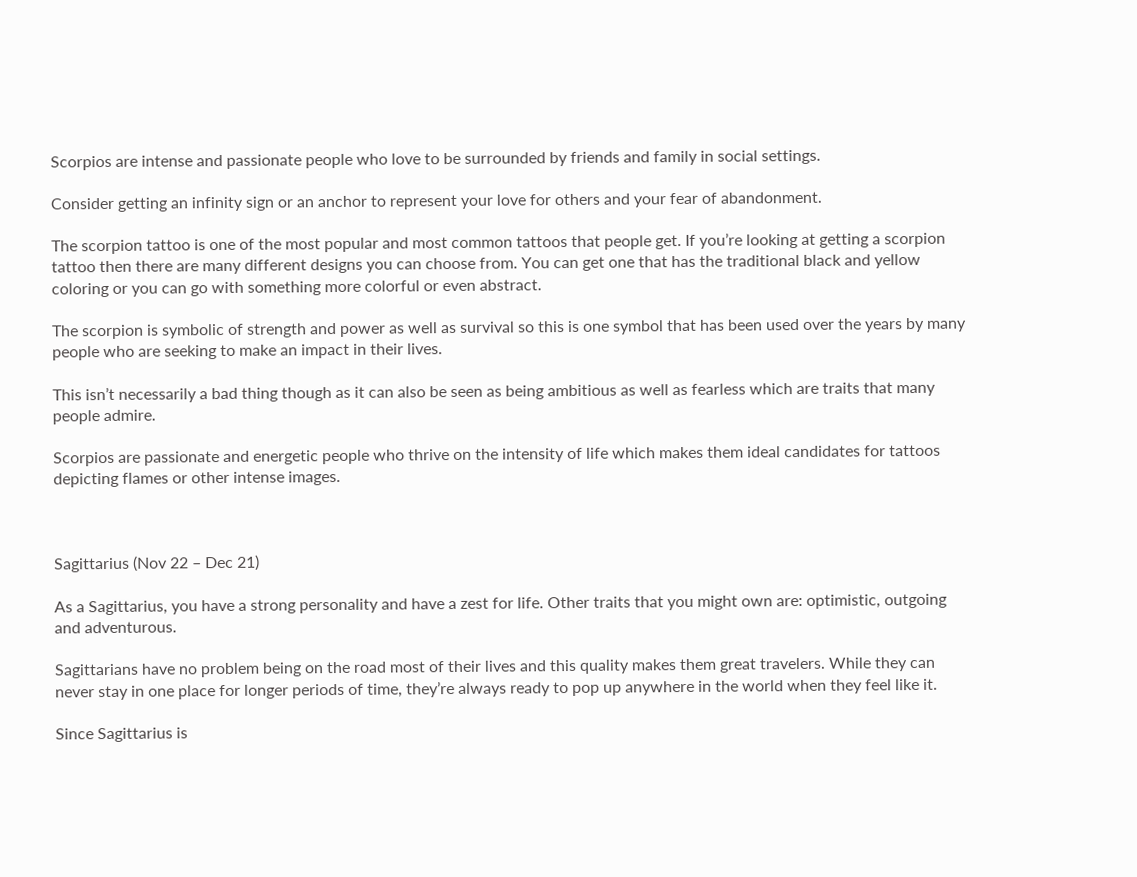Scorpios are intense and passionate people who love to be surrounded by friends and family in social settings.

Consider getting an infinity sign or an anchor to represent your love for others and your fear of abandonment.

The scorpion tattoo is one of the most popular and most common tattoos that people get. If you’re looking at getting a scorpion tattoo then there are many different designs you can choose from. You can get one that has the traditional black and yellow coloring or you can go with something more colorful or even abstract.

The scorpion is symbolic of strength and power as well as survival so this is one symbol that has been used over the years by many people who are seeking to make an impact in their lives.

This isn’t necessarily a bad thing though as it can also be seen as being ambitious as well as fearless which are traits that many people admire.

Scorpios are passionate and energetic people who thrive on the intensity of life which makes them ideal candidates for tattoos depicting flames or other intense images.



Sagittarius (Nov 22 – Dec 21)

As a Sagittarius, you have a strong personality and have a zest for life. Other traits that you might own are: optimistic, outgoing and adventurous.

Sagittarians have no problem being on the road most of their lives and this quality makes them great travelers. While they can never stay in one place for longer periods of time, they’re always ready to pop up anywhere in the world when they feel like it.

Since Sagittarius is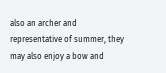also an archer and representative of summer, they may also enjoy a bow and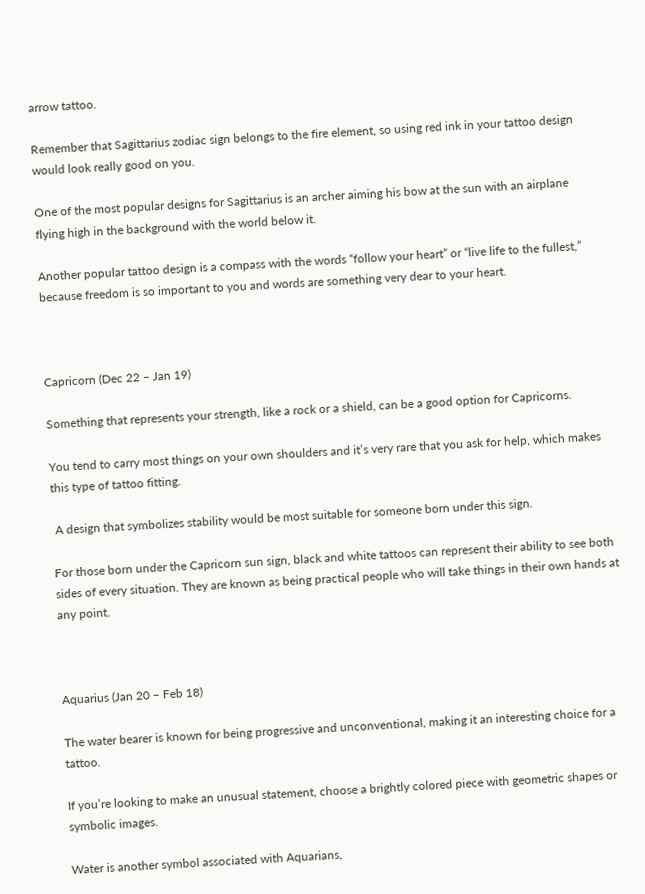arrow tattoo.

Remember that Sagittarius zodiac sign belongs to the fire element, so using red ink in your tattoo design would look really good on you.

One of the most popular designs for Sagittarius is an archer aiming his bow at the sun with an airplane flying high in the background with the world below it.

Another popular tattoo design is a compass with the words “follow your heart” or “live life to the fullest,” because freedom is so important to you and words are something very dear to your heart.



Capricorn (Dec 22 – Jan 19)

Something that represents your strength, like a rock or a shield, can be a good option for Capricorns.

You tend to carry most things on your own shoulders and it’s very rare that you ask for help, which makes this type of tattoo fitting.

 A design that symbolizes stability would be most suitable for someone born under this sign.

For those born under the Capricorn sun sign, black and white tattoos can represent their ability to see both sides of every situation. They are known as being practical people who will take things in their own hands at any point.



Aquarius (Jan 20 – Feb 18)

The water bearer is known for being progressive and unconventional, making it an interesting choice for a tattoo.

If you’re looking to make an unusual statement, choose a brightly colored piece with geometric shapes or symbolic images.

Water is another symbol associated with Aquarians,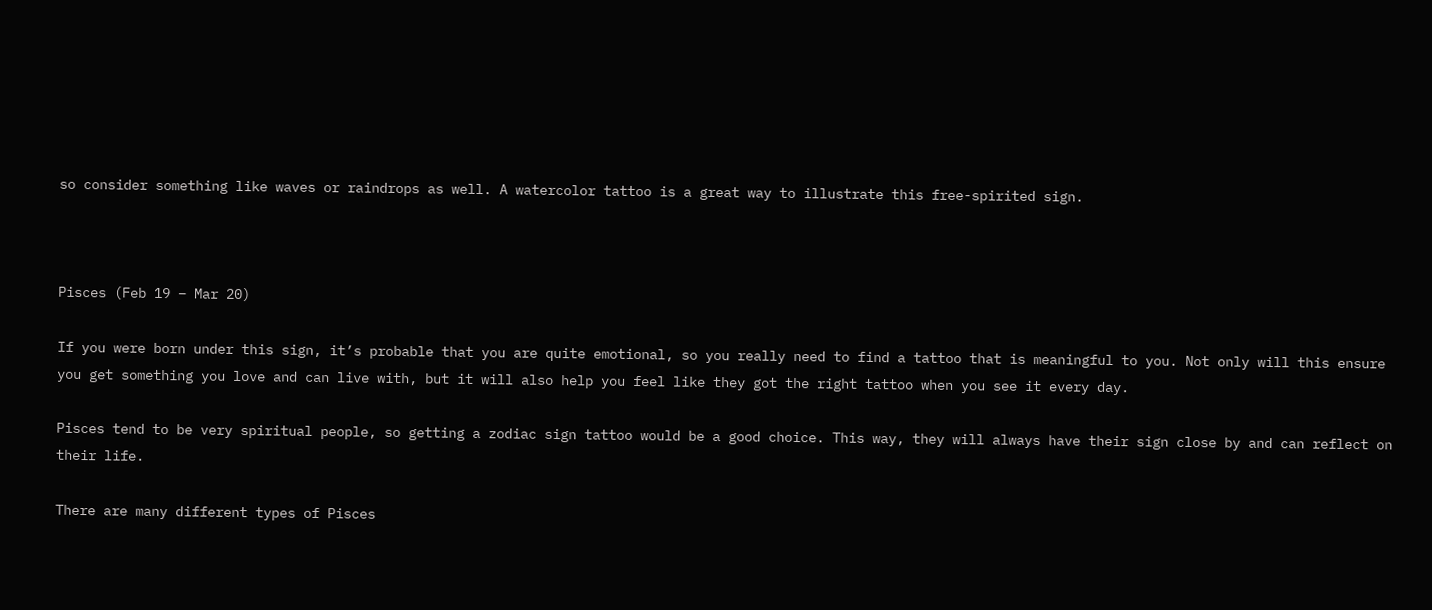so consider something like waves or raindrops as well. A watercolor tattoo is a great way to illustrate this free-spirited sign.



Pisces (Feb 19 – Mar 20)

If you were born under this sign, it’s probable that you are quite emotional, so you really need to find a tattoo that is meaningful to you. Not only will this ensure you get something you love and can live with, but it will also help you feel like they got the right tattoo when you see it every day.

Pisces tend to be very spiritual people, so getting a zodiac sign tattoo would be a good choice. This way, they will always have their sign close by and can reflect on their life.

There are many different types of Pisces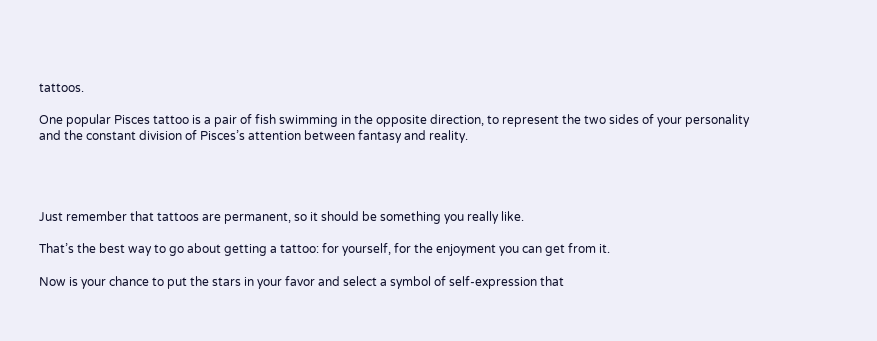tattoos.

One popular Pisces tattoo is a pair of fish swimming in the opposite direction, to represent the two sides of your personality and the constant division of Pisces’s attention between fantasy and reality.




Just remember that tattoos are permanent, so it should be something you really like.

That’s the best way to go about getting a tattoo: for yourself, for the enjoyment you can get from it.

Now is your chance to put the stars in your favor and select a symbol of self-expression that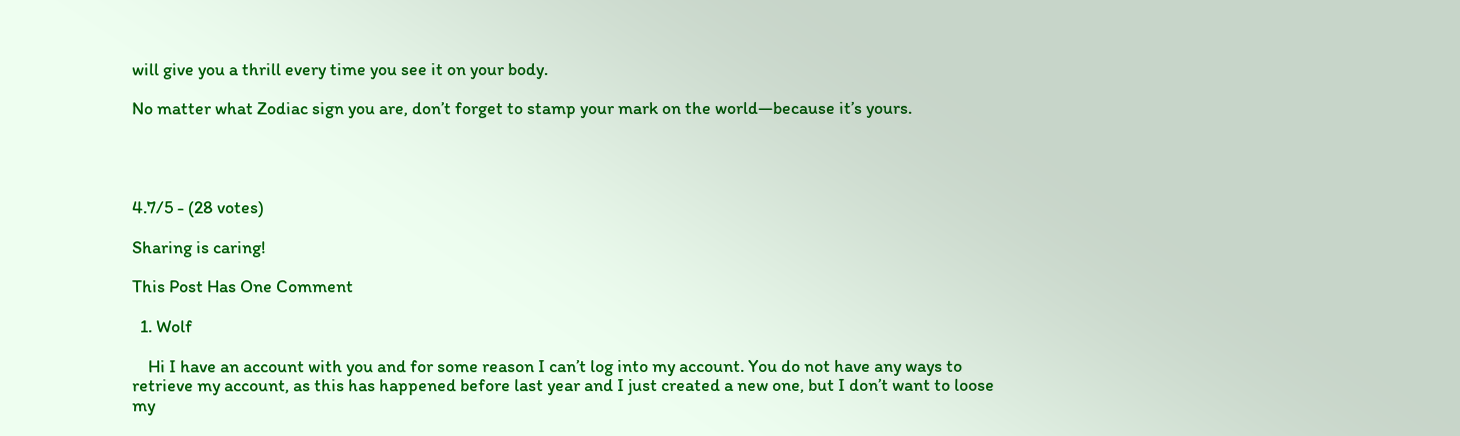will give you a thrill every time you see it on your body.

No matter what Zodiac sign you are, don’t forget to stamp your mark on the world—because it’s yours.




4.7/5 - (28 votes)

Sharing is caring!

This Post Has One Comment

  1. Wolf

    Hi I have an account with you and for some reason I can’t log into my account. You do not have any ways to retrieve my account, as this has happened before last year and I just created a new one, but I don’t want to loose my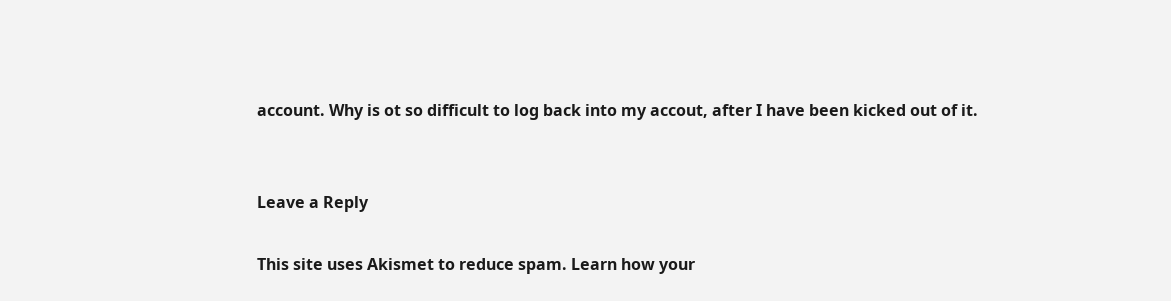account. Why is ot so difficult to log back into my accout, after I have been kicked out of it.


Leave a Reply

This site uses Akismet to reduce spam. Learn how your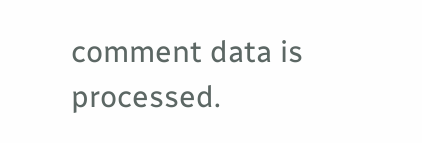comment data is processed.